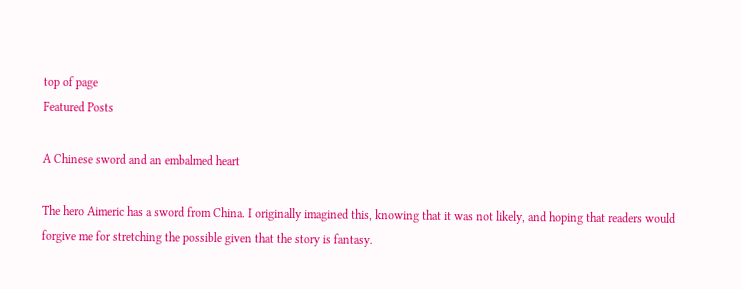top of page
Featured Posts

A Chinese sword and an embalmed heart

The hero Aimeric has a sword from China. I originally imagined this, knowing that it was not likely, and hoping that readers would forgive me for stretching the possible given that the story is fantasy.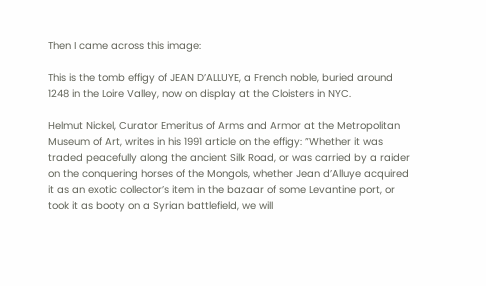Then I came across this image:

This is the tomb effigy of JEAN D’ALLUYE, a French noble, buried around 1248 in the Loire Valley, now on display at the Cloisters in NYC.

Helmut Nickel, Curator Emeritus of Arms and Armor at the Metropolitan Museum of Art, writes in his 1991 article on the effigy: ”Whether it was traded peacefully along the ancient Silk Road, or was carried by a raider on the conquering horses of the Mongols, whether Jean d’Alluye acquired it as an exotic collector’s item in the bazaar of some Levantine port, or took it as booty on a Syrian battlefield, we will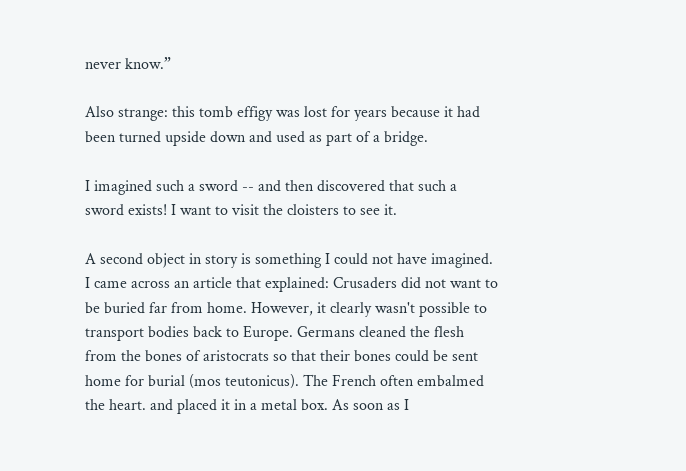never know.”

Also strange: this tomb effigy was lost for years because it had been turned upside down and used as part of a bridge.

I imagined such a sword -- and then discovered that such a sword exists! I want to visit the cloisters to see it.

A second object in story is something I could not have imagined. I came across an article that explained: Crusaders did not want to be buried far from home. However, it clearly wasn't possible to transport bodies back to Europe. Germans cleaned the flesh from the bones of aristocrats so that their bones could be sent home for burial (mos teutonicus). The French often embalmed the heart. and placed it in a metal box. As soon as I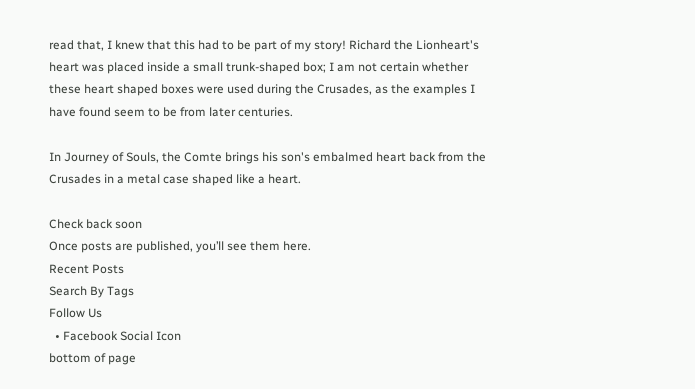read that, I knew that this had to be part of my story! Richard the Lionheart's heart was placed inside a small trunk-shaped box; I am not certain whether these heart shaped boxes were used during the Crusades, as the examples I have found seem to be from later centuries.

In Journey of Souls, the Comte brings his son's embalmed heart back from the Crusades in a metal case shaped like a heart.

Check back soon
Once posts are published, you’ll see them here.
Recent Posts
Search By Tags
Follow Us
  • Facebook Social Icon
bottom of page